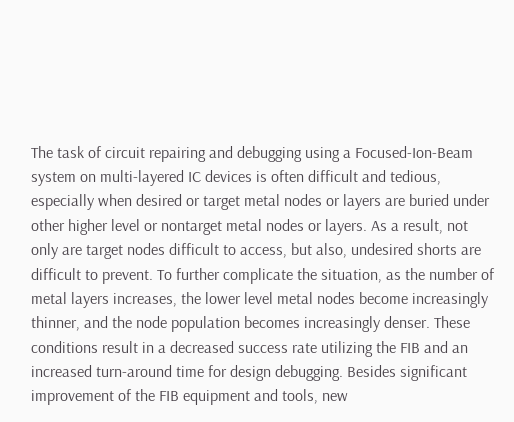The task of circuit repairing and debugging using a Focused-Ion-Beam system on multi-layered IC devices is often difficult and tedious, especially when desired or target metal nodes or layers are buried under other higher level or nontarget metal nodes or layers. As a result, not only are target nodes difficult to access, but also, undesired shorts are difficult to prevent. To further complicate the situation, as the number of metal layers increases, the lower level metal nodes become increasingly thinner, and the node population becomes increasingly denser. These conditions result in a decreased success rate utilizing the FIB and an increased turn-around time for design debugging. Besides significant improvement of the FIB equipment and tools, new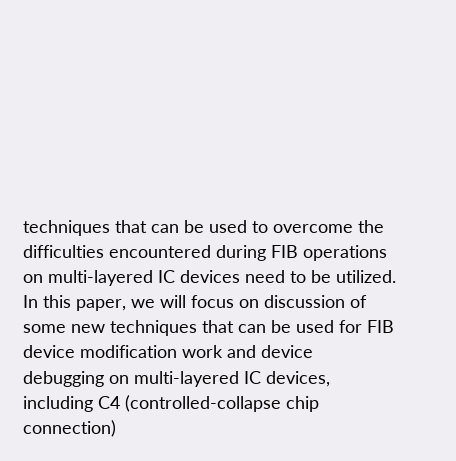techniques that can be used to overcome the difficulties encountered during FIB operations on multi-layered IC devices need to be utilized. In this paper, we will focus on discussion of some new techniques that can be used for FIB device modification work and device debugging on multi-layered IC devices, including C4 (controlled-collapse chip connection)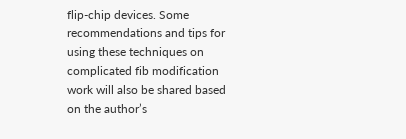flip-chip devices. Some recommendations and tips for using these techniques on complicated fib modification work will also be shared based on the author’s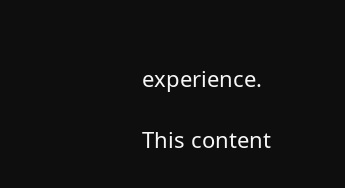experience.

This content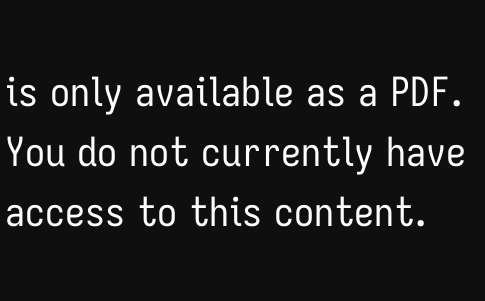is only available as a PDF.
You do not currently have access to this content.